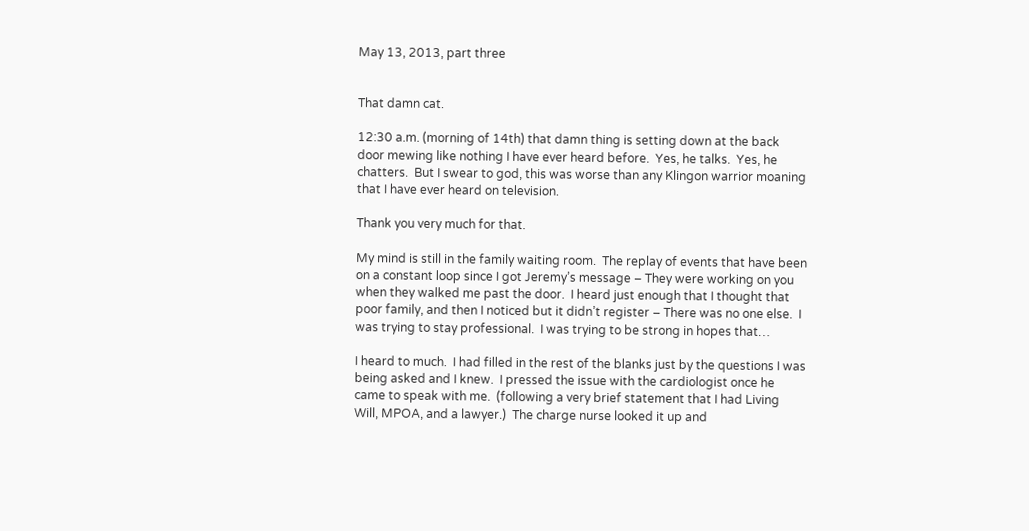May 13, 2013, part three


That damn cat.

12:30 a.m. (morning of 14th) that damn thing is setting down at the back door mewing like nothing I have ever heard before.  Yes, he talks.  Yes, he chatters.  But I swear to god, this was worse than any Klingon warrior moaning that I have ever heard on television.

Thank you very much for that.

My mind is still in the family waiting room.  The replay of events that have been on a constant loop since I got Jeremy’s message – They were working on you when they walked me past the door.  I heard just enough that I thought that poor family, and then I noticed but it didn’t register – There was no one else.  I was trying to stay professional.  I was trying to be strong in hopes that…

I heard to much.  I had filled in the rest of the blanks just by the questions I was being asked and I knew.  I pressed the issue with the cardiologist once he came to speak with me.  (following a very brief statement that I had Living Will, MPOA, and a lawyer.)  The charge nurse looked it up and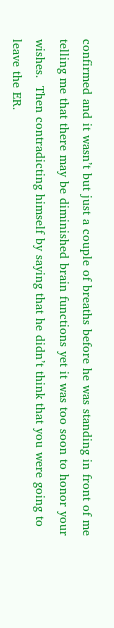confirmed and it wasn’t but just a couple of breaths before he was standing in front of me telling me that there may be diminished brain functions yet it was too soon to honor your wishes.  Then contradicting himself by saying that he didn’t think that you were going to leave the ER.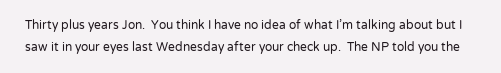Thirty plus years Jon.  You think I have no idea of what I’m talking about but I saw it in your eyes last Wednesday after your check up.  The NP told you the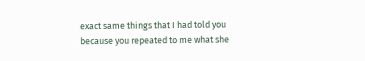exact same things that I had told you because you repeated to me what she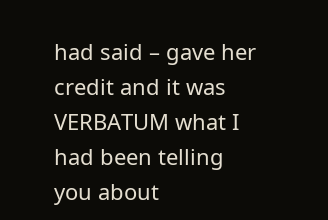had said – gave her credit and it was VERBATUM what I had been telling you about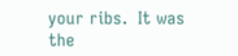your ribs.  It was the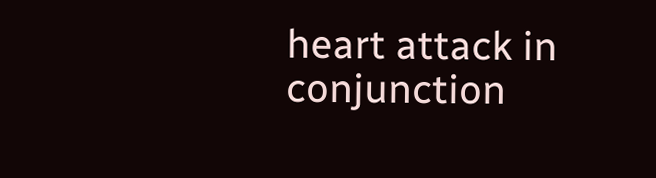heart attack in conjunction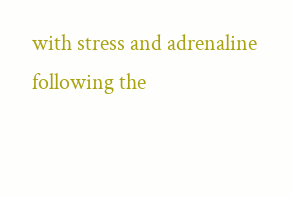with stress and adrenaline following the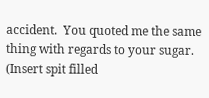accident.  You quoted me the same thing with regards to your sugar.  (Insert spit filled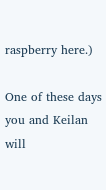raspberry here.)

One of these days you and Keilan will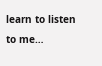learn to listen to me…